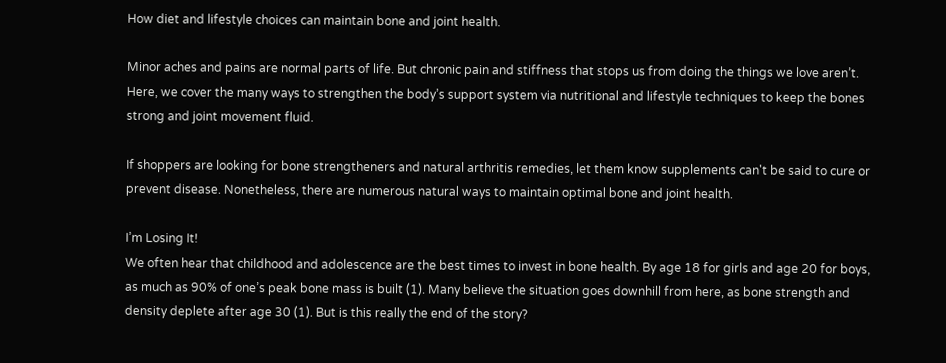How diet and lifestyle choices can maintain bone and joint health.

Minor aches and pains are normal parts of life. But chronic pain and stiffness that stops us from doing the things we love aren’t. Here, we cover the many ways to strengthen the body’s support system via nutritional and lifestyle techniques to keep the bones strong and joint movement fluid.

If shoppers are looking for bone strengtheners and natural arthritis remedies, let them know supplements can't be said to cure or prevent disease. Nonetheless, there are numerous natural ways to maintain optimal bone and joint health.

I’m Losing It!
We often hear that childhood and adolescence are the best times to invest in bone health. By age 18 for girls and age 20 for boys, as much as 90% of one’s peak bone mass is built (1). Many believe the situation goes downhill from here, as bone strength and density deplete after age 30 (1). But is this really the end of the story?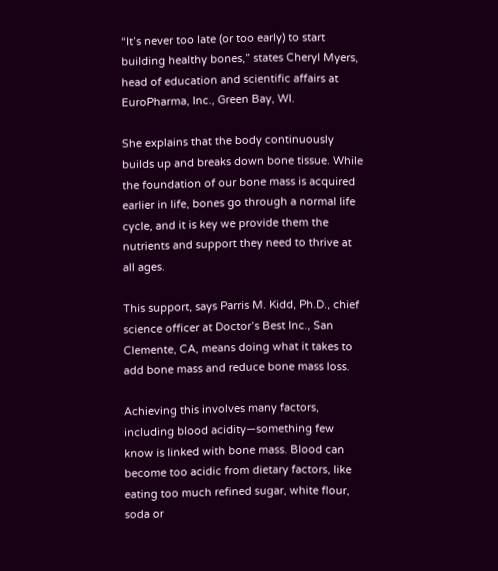“It’s never too late (or too early) to start building healthy bones,” states Cheryl Myers, head of education and scientific affairs at EuroPharma, Inc., Green Bay, WI.

She explains that the body continuously builds up and breaks down bone tissue. While the foundation of our bone mass is acquired earlier in life, bones go through a normal life cycle, and it is key we provide them the nutrients and support they need to thrive at all ages.

This support, says Parris M. Kidd, Ph.D., chief science officer at Doctor’s Best Inc., San Clemente, CA, means doing what it takes to add bone mass and reduce bone mass loss.

Achieving this involves many factors, including blood acidity—something few know is linked with bone mass. Blood can become too acidic from dietary factors, like eating too much refined sugar, white flour, soda or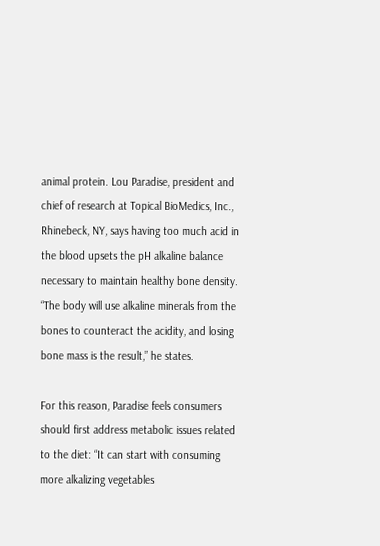animal protein. Lou Paradise, president and chief of research at Topical BioMedics, Inc., Rhinebeck, NY, says having too much acid in the blood upsets the pH alkaline balance necessary to maintain healthy bone density. “The body will use alkaline minerals from the bones to counteract the acidity, and losing bone mass is the result,” he states.

For this reason, Paradise feels consumers should first address metabolic issues related to the diet: “It can start with consuming more alkalizing vegetables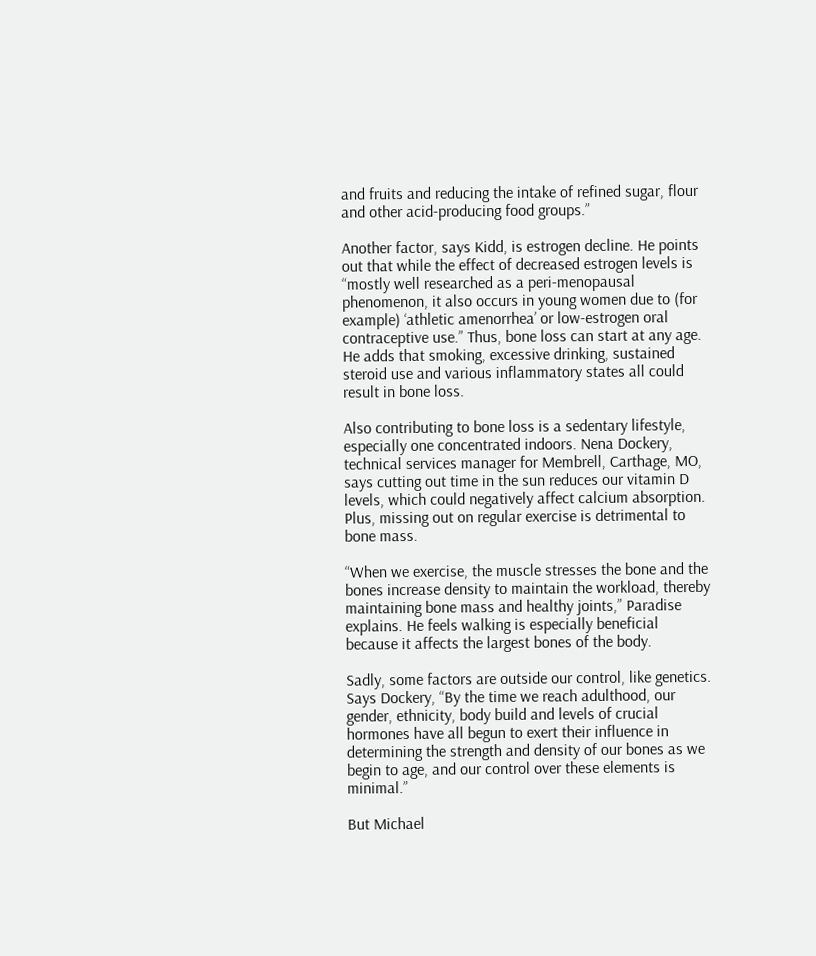and fruits and reducing the intake of refined sugar, flour and other acid-producing food groups.”

Another factor, says Kidd, is estrogen decline. He points out that while the effect of decreased estrogen levels is “mostly well researched as a peri-menopausal phenomenon, it also occurs in young women due to (for example) ‘athletic amenorrhea’ or low-estrogen oral contraceptive use.” Thus, bone loss can start at any age. He adds that smoking, excessive drinking, sustained steroid use and various inflammatory states all could result in bone loss.

Also contributing to bone loss is a sedentary lifestyle, especially one concentrated indoors. Nena Dockery, technical services manager for Membrell, Carthage, MO, says cutting out time in the sun reduces our vitamin D levels, which could negatively affect calcium absorption. Plus, missing out on regular exercise is detrimental to bone mass.

“When we exercise, the muscle stresses the bone and the bones increase density to maintain the workload, thereby maintaining bone mass and healthy joints,” Paradise explains. He feels walking is especially beneficial because it affects the largest bones of the body.

Sadly, some factors are outside our control, like genetics. Says Dockery, “By the time we reach adulthood, our gender, ethnicity, body build and levels of crucial hormones have all begun to exert their influence in determining the strength and density of our bones as we begin to age, and our control over these elements is minimal.”

But Michael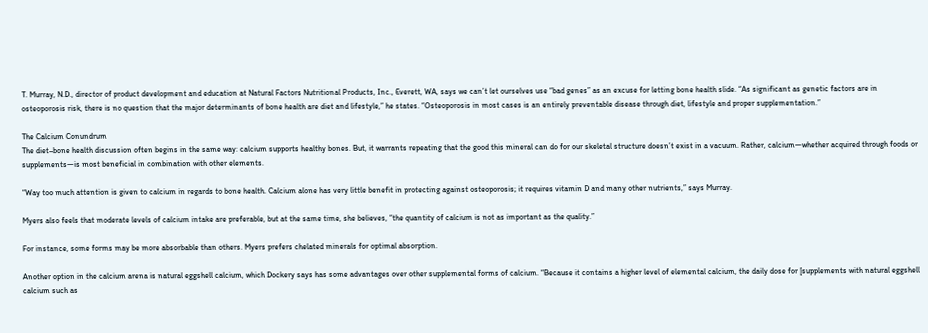T. Murray, N.D., director of product development and education at Natural Factors Nutritional Products, Inc., Everett, WA, says we can’t let ourselves use “bad genes” as an excuse for letting bone health slide. “As significant as genetic factors are in osteoporosis risk, there is no question that the major determinants of bone health are diet and lifestyle,” he states. “Osteoporosis in most cases is an entirely preventable disease through diet, lifestyle and proper supplementation.”

The Calcium Conundrum
The diet–bone health discussion often begins in the same way: calcium supports healthy bones. But, it warrants repeating that the good this mineral can do for our skeletal structure doesn’t exist in a vacuum. Rather, calcium—whether acquired through foods or supplements—is most beneficial in combination with other elements.

“Way too much attention is given to calcium in regards to bone health. Calcium alone has very little benefit in protecting against osteoporosis; it requires vitamin D and many other nutrients,” says Murray.

Myers also feels that moderate levels of calcium intake are preferable, but at the same time, she believes, “the quantity of calcium is not as important as the quality.”

For instance, some forms may be more absorbable than others. Myers prefers chelated minerals for optimal absorption.

Another option in the calcium arena is natural eggshell calcium, which Dockery says has some advantages over other supplemental forms of calcium. “Because it contains a higher level of elemental calcium, the daily dose for [supplements with natural eggshell calcium such as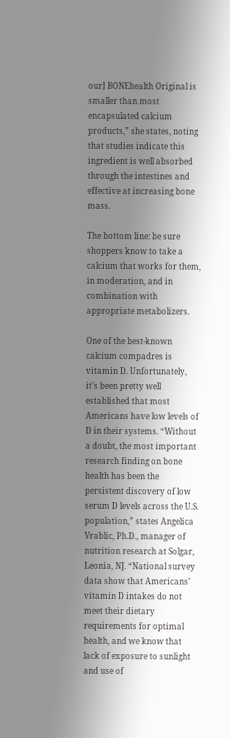our] BONEhealth Original is smaller than most encapsulated calcium products,” she states, noting that studies indicate this ingredient is well absorbed through the intestines and effective at increasing bone mass.

The bottom line: be sure shoppers know to take a calcium that works for them, in moderation, and in combination with appropriate metabolizers.

One of the best-known calcium compadres is vitamin D. Unfortunately, it’s been pretty well established that most Americans have low levels of D in their systems. “Without a doubt, the most important research finding on bone health has been the persistent discovery of low serum D levels across the U.S. population,” states Angelica Vrablic, Ph.D., manager of nutrition research at Solgar, Leonia, NJ. “National survey data show that Americans’ vitamin D intakes do not meet their dietary requirements for optimal health, and we know that lack of exposure to sunlight and use of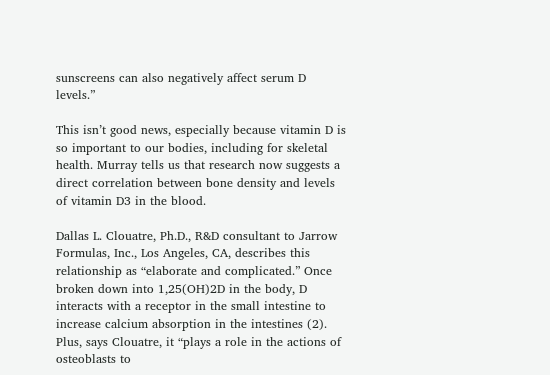sunscreens can also negatively affect serum D levels.”

This isn’t good news, especially because vitamin D is so important to our bodies, including for skeletal health. Murray tells us that research now suggests a direct correlation between bone density and levels of vitamin D3 in the blood.

Dallas L. Clouatre, Ph.D., R&D consultant to Jarrow Formulas, Inc., Los Angeles, CA, describes this relationship as “elaborate and complicated.” Once broken down into 1,25(OH)2D in the body, D interacts with a receptor in the small intestine to increase calcium absorption in the intestines (2). Plus, says Clouatre, it “plays a role in the actions of osteoblasts to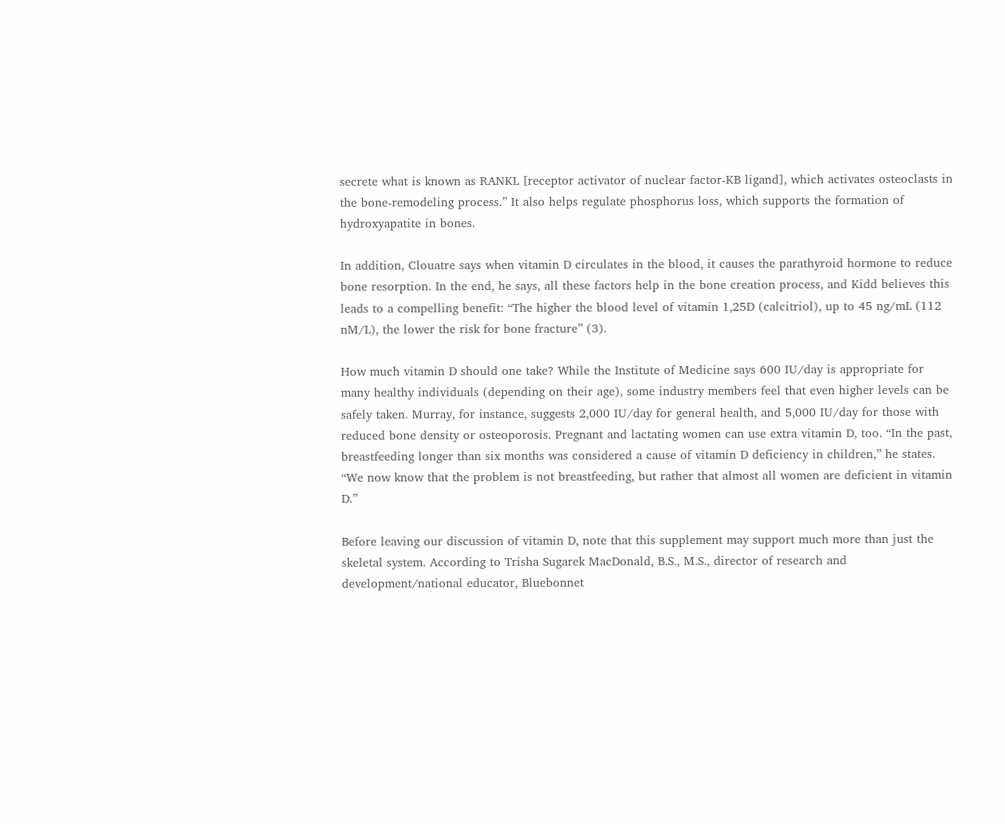secrete what is known as RANKL [receptor activator of nuclear factor-KB ligand], which activates osteoclasts in the bone-remodeling process.” It also helps regulate phosphorus loss, which supports the formation of hydroxyapatite in bones.

In addition, Clouatre says when vitamin D circulates in the blood, it causes the parathyroid hormone to reduce bone resorption. In the end, he says, all these factors help in the bone creation process, and Kidd believes this leads to a compelling benefit: “The higher the blood level of vitamin 1,25D (calcitriol), up to 45 ng/mL (112 nM/L), the lower the risk for bone fracture” (3).

How much vitamin D should one take? While the Institute of Medicine says 600 IU/day is appropriate for many healthy individuals (depending on their age), some industry members feel that even higher levels can be safely taken. Murray, for instance, suggests 2,000 IU/day for general health, and 5,000 IU/day for those with reduced bone density or osteoporosis. Pregnant and lactating women can use extra vitamin D, too. “In the past, breastfeeding longer than six months was considered a cause of vitamin D deficiency in children,” he states. “We now know that the problem is not breastfeeding, but rather that almost all women are deficient in vitamin D.”

Before leaving our discussion of vitamin D, note that this supplement may support much more than just the skeletal system. According to Trisha Sugarek MacDonald, B.S., M.S., director of research and development/national educator, Bluebonnet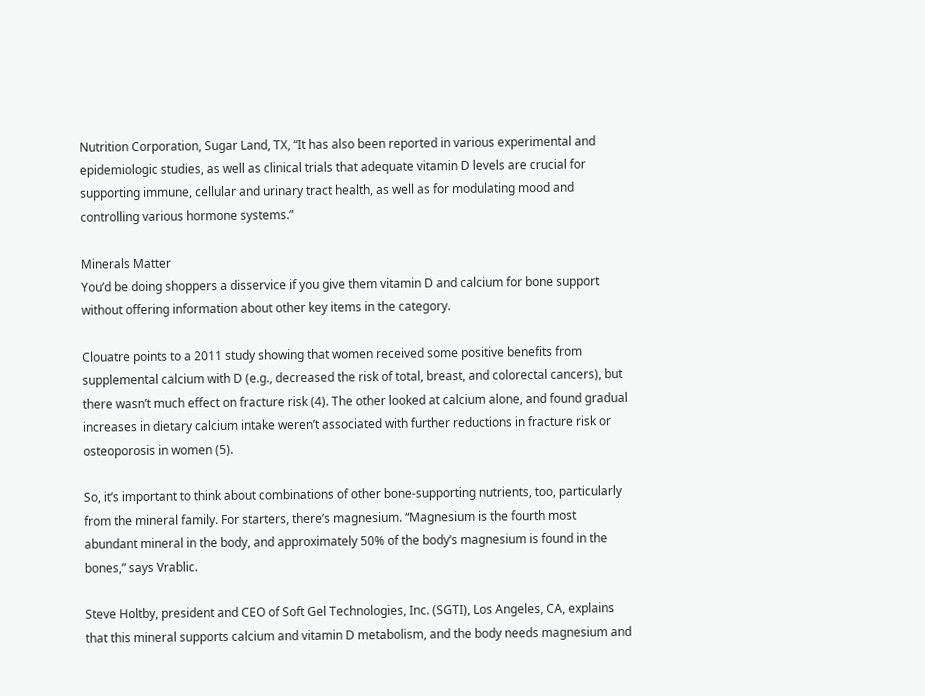Nutrition Corporation, Sugar Land, TX, “It has also been reported in various experimental and epidemiologic studies, as well as clinical trials that adequate vitamin D levels are crucial for supporting immune, cellular and urinary tract health, as well as for modulating mood and controlling various hormone systems.”

Minerals Matter
You’d be doing shoppers a disservice if you give them vitamin D and calcium for bone support without offering information about other key items in the category.

Clouatre points to a 2011 study showing that women received some positive benefits from supplemental calcium with D (e.g., decreased the risk of total, breast, and colorectal cancers), but there wasn’t much effect on fracture risk (4). The other looked at calcium alone, and found gradual increases in dietary calcium intake weren’t associated with further reductions in fracture risk or osteoporosis in women (5).

So, it’s important to think about combinations of other bone-supporting nutrients, too, particularly from the mineral family. For starters, there’s magnesium. “Magnesium is the fourth most abundant mineral in the body, and approximately 50% of the body’s magnesium is found in the bones,” says Vrablic.

Steve Holtby, president and CEO of Soft Gel Technologies, Inc. (SGTI), Los Angeles, CA, explains that this mineral supports calcium and vitamin D metabolism, and the body needs magnesium and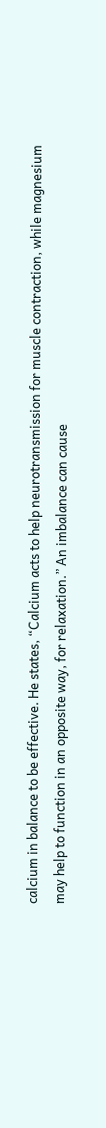calcium in balance to be effective. He states, “Calcium acts to help neurotransmission for muscle contraction, while magnesium may help to function in an opposite way, for relaxation.” An imbalance can cause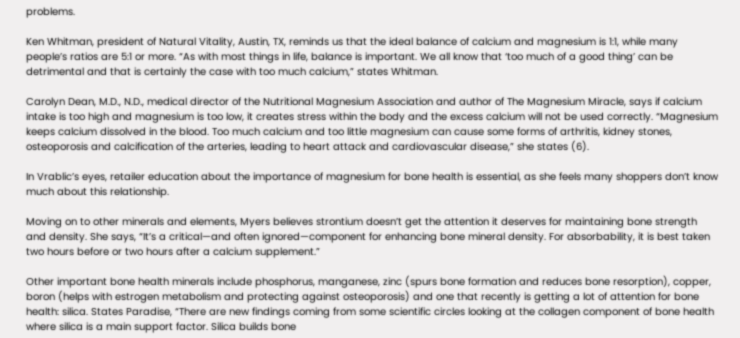problems.

Ken Whitman, president of Natural Vitality, Austin, TX, reminds us that the ideal balance of calcium and magnesium is 1:1, while many people’s ratios are 5:1 or more. “As with most things in life, balance is important. We all know that ‘too much of a good thing’ can be detrimental and that is certainly the case with too much calcium,” states Whitman.

Carolyn Dean, M.D., N.D., medical director of the Nutritional Magnesium Association and author of The Magnesium Miracle, says if calcium intake is too high and magnesium is too low, it creates stress within the body and the excess calcium will not be used correctly. “Magnesium keeps calcium dissolved in the blood. Too much calcium and too little magnesium can cause some forms of arthritis, kidney stones, osteoporosis and calcification of the arteries, leading to heart attack and cardiovascular disease,” she states (6).

In Vrablic’s eyes, retailer education about the importance of magnesium for bone health is essential, as she feels many shoppers don’t know much about this relationship.

Moving on to other minerals and elements, Myers believes strontium doesn’t get the attention it deserves for maintaining bone strength and density. She says, “It’s a critical—and often ignored—component for enhancing bone mineral density. For absorbability, it is best taken two hours before or two hours after a calcium supplement.”

Other important bone health minerals include phosphorus, manganese, zinc (spurs bone formation and reduces bone resorption), copper, boron (helps with estrogen metabolism and protecting against osteoporosis) and one that recently is getting a lot of attention for bone health: silica. States Paradise, “There are new findings coming from some scientific circles looking at the collagen component of bone health where silica is a main support factor. Silica builds bone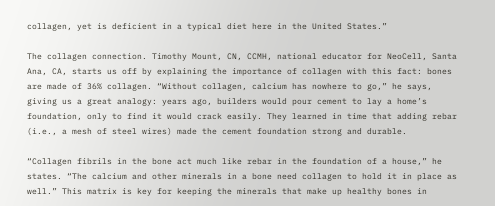collagen, yet is deficient in a typical diet here in the United States.”

The collagen connection. Timothy Mount, CN, CCMH, national educator for NeoCell, Santa Ana, CA, starts us off by explaining the importance of collagen with this fact: bones are made of 36% collagen. “Without collagen, calcium has nowhere to go,” he says, giving us a great analogy: years ago, builders would pour cement to lay a home’s foundation, only to find it would crack easily. They learned in time that adding rebar (i.e., a mesh of steel wires) made the cement foundation strong and durable.

“Collagen fibrils in the bone act much like rebar in the foundation of a house,” he states. “The calcium and other minerals in a bone need collagen to hold it in place as well.” This matrix is key for keeping the minerals that make up healthy bones in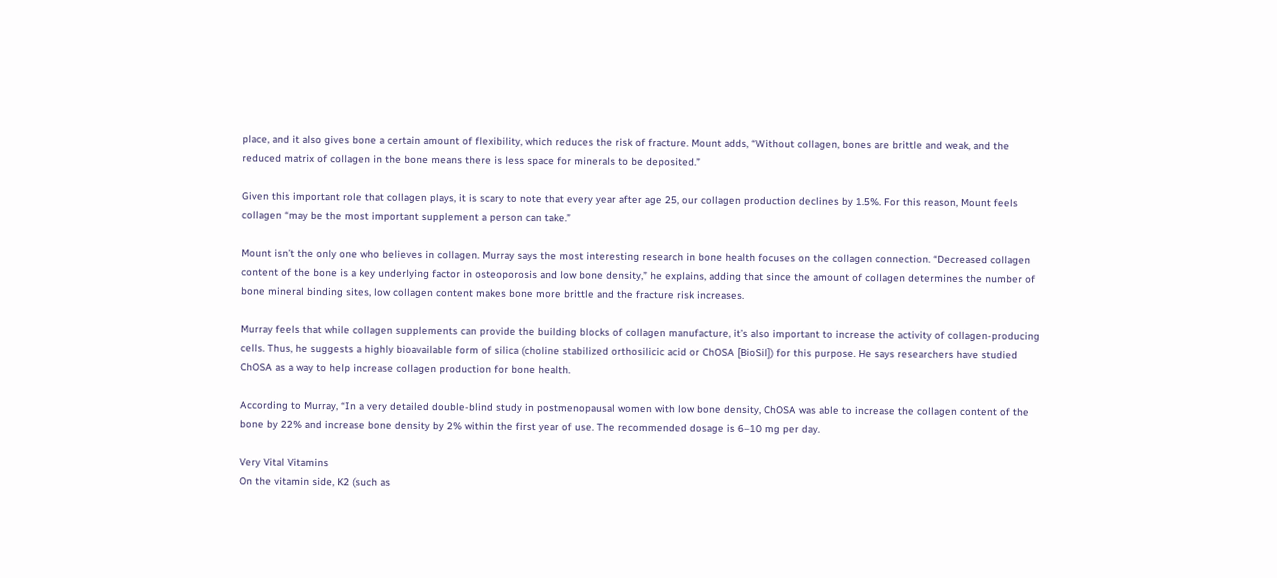place, and it also gives bone a certain amount of flexibility, which reduces the risk of fracture. Mount adds, “Without collagen, bones are brittle and weak, and the reduced matrix of collagen in the bone means there is less space for minerals to be deposited.”

Given this important role that collagen plays, it is scary to note that every year after age 25, our collagen production declines by 1.5%. For this reason, Mount feels collagen “may be the most important supplement a person can take.”

Mount isn’t the only one who believes in collagen. Murray says the most interesting research in bone health focuses on the collagen connection. “Decreased collagen content of the bone is a key underlying factor in osteoporosis and low bone density,” he explains, adding that since the amount of collagen determines the number of bone mineral binding sites, low collagen content makes bone more brittle and the fracture risk increases.

Murray feels that while collagen supplements can provide the building blocks of collagen manufacture, it’s also important to increase the activity of collagen-producing cells. Thus, he suggests a highly bioavailable form of silica (choline stabilized orthosilicic acid or ChOSA [BioSil]) for this purpose. He says researchers have studied ChOSA as a way to help increase collagen production for bone health.

According to Murray, “In a very detailed double-blind study in postmenopausal women with low bone density, ChOSA was able to increase the collagen content of the bone by 22% and increase bone density by 2% within the first year of use. The recommended dosage is 6–10 mg per day.

Very Vital Vitamins
On the vitamin side, K2 (such as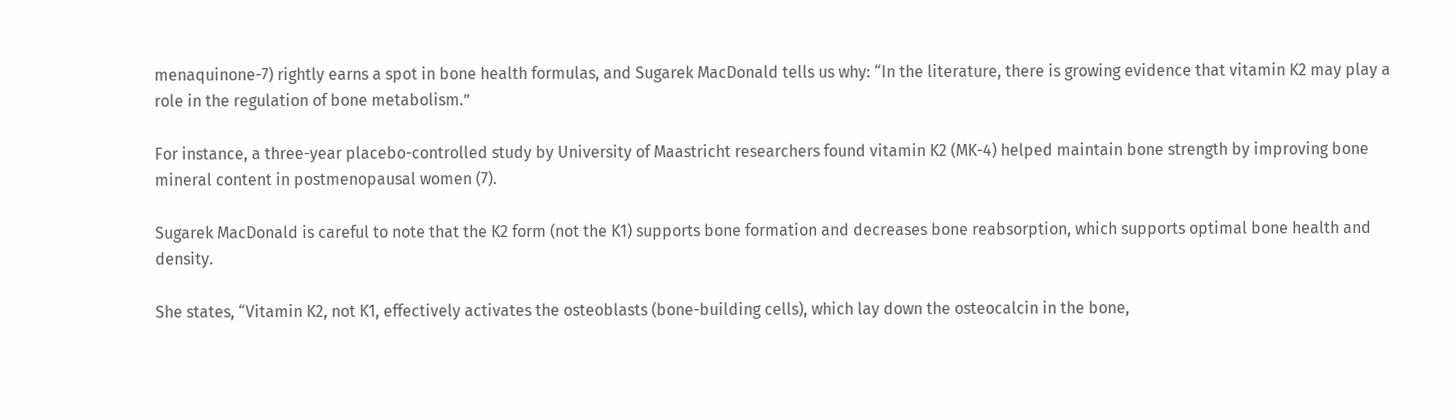menaquinone-7) rightly earns a spot in bone health formulas, and Sugarek MacDonald tells us why: “In the literature, there is growing evidence that vitamin K2 may play a role in the regulation of bone metabolism.”

For instance, a three-year placebo-controlled study by University of Maastricht researchers found vitamin K2 (MK-4) helped maintain bone strength by improving bone mineral content in postmenopausal women (7).

Sugarek MacDonald is careful to note that the K2 form (not the K1) supports bone formation and decreases bone reabsorption, which supports optimal bone health and density.

She states, “Vitamin K2, not K1, effectively activates the osteoblasts (bone-building cells), which lay down the osteocalcin in the bone,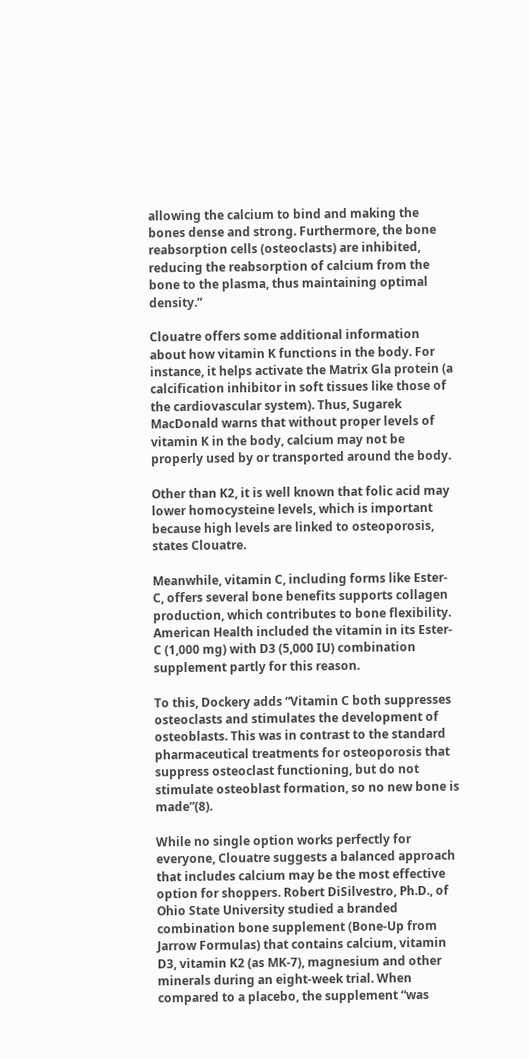allowing the calcium to bind and making the bones dense and strong. Furthermore, the bone reabsorption cells (osteoclasts) are inhibited, reducing the reabsorption of calcium from the bone to the plasma, thus maintaining optimal density.”

Clouatre offers some additional information about how vitamin K functions in the body. For instance, it helps activate the Matrix Gla protein (a calcification inhibitor in soft tissues like those of the cardiovascular system). Thus, Sugarek MacDonald warns that without proper levels of vitamin K in the body, calcium may not be properly used by or transported around the body.

Other than K2, it is well known that folic acid may lower homocysteine levels, which is important because high levels are linked to osteoporosis, states Clouatre.

Meanwhile, vitamin C, including forms like Ester-C, offers several bone benefits supports collagen production, which contributes to bone flexibility. American Health included the vitamin in its Ester-C (1,000 mg) with D3 (5,000 IU) combination supplement partly for this reason.

To this, Dockery adds “Vitamin C both suppresses osteoclasts and stimulates the development of osteoblasts. This was in contrast to the standard pharmaceutical treatments for osteoporosis that suppress osteoclast functioning, but do not stimulate osteoblast formation, so no new bone is made”(8).

While no single option works perfectly for everyone, Clouatre suggests a balanced approach that includes calcium may be the most effective option for shoppers. Robert DiSilvestro, Ph.D., of Ohio State University studied a branded combination bone supplement (Bone-Up from Jarrow Formulas) that contains calcium, vitamin D3, vitamin K2 (as MK-7), magnesium and other minerals during an eight-week trial. When compared to a placebo, the supplement “was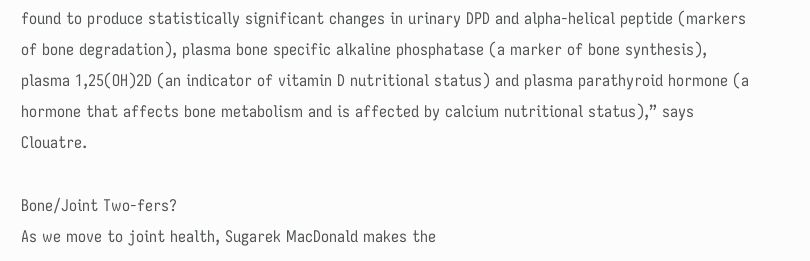found to produce statistically significant changes in urinary DPD and alpha-helical peptide (markers of bone degradation), plasma bone specific alkaline phosphatase (a marker of bone synthesis), plasma 1,25(OH)2D (an indicator of vitamin D nutritional status) and plasma parathyroid hormone (a hormone that affects bone metabolism and is affected by calcium nutritional status),” says Clouatre.

Bone/Joint Two-fers?
As we move to joint health, Sugarek MacDonald makes the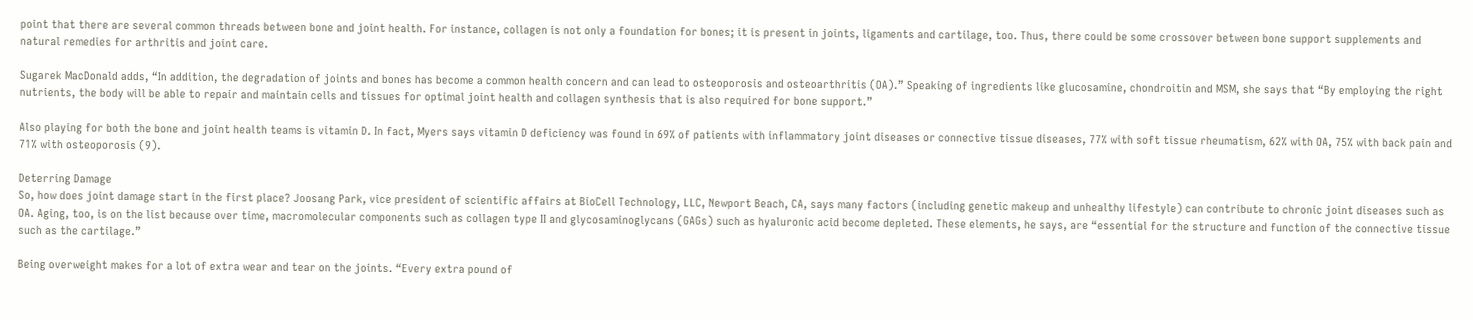point that there are several common threads between bone and joint health. For instance, collagen is not only a foundation for bones; it is present in joints, ligaments and cartilage, too. Thus, there could be some crossover between bone support supplements and natural remedies for arthritis and joint care.

Sugarek MacDonald adds, “In addition, the degradation of joints and bones has become a common health concern and can lead to osteoporosis and osteoarthritis (OA).” Speaking of ingredients like glucosamine, chondroitin and MSM, she says that “By employing the right nutrients, the body will be able to repair and maintain cells and tissues for optimal joint health and collagen synthesis that is also required for bone support.”

Also playing for both the bone and joint health teams is vitamin D. In fact, Myers says vitamin D deficiency was found in 69% of patients with inflammatory joint diseases or connective tissue diseases, 77% with soft tissue rheumatism, 62% with OA, 75% with back pain and 71% with osteoporosis (9).

Deterring Damage
So, how does joint damage start in the first place? Joosang Park, vice president of scientific affairs at BioCell Technology, LLC, Newport Beach, CA, says many factors (including genetic makeup and unhealthy lifestyle) can contribute to chronic joint diseases such as OA. Aging, too, is on the list because over time, macromolecular components such as collagen type II and glycosaminoglycans (GAGs) such as hyaluronic acid become depleted. These elements, he says, are “essential for the structure and function of the connective tissue such as the cartilage.”

Being overweight makes for a lot of extra wear and tear on the joints. “Every extra pound of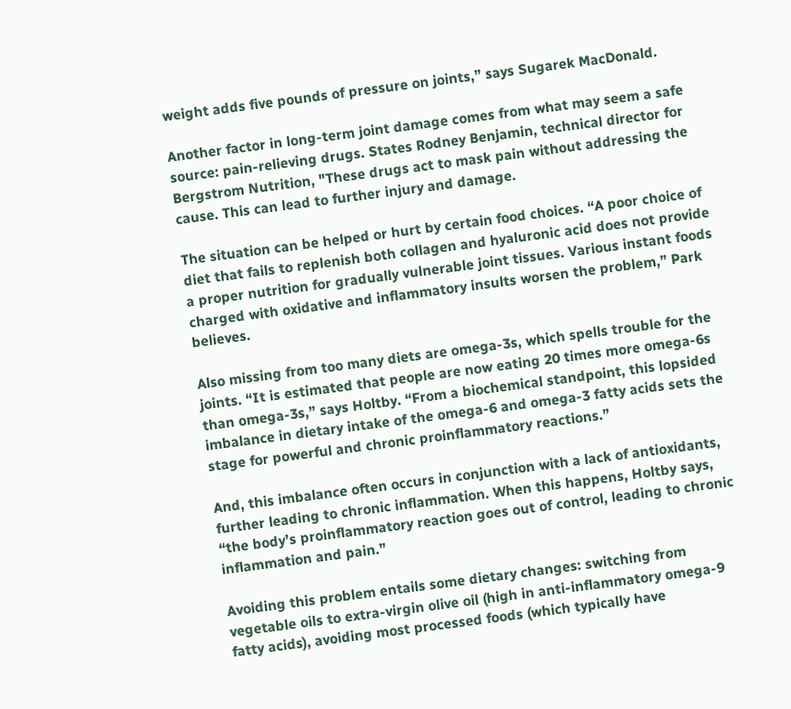weight adds five pounds of pressure on joints,” says Sugarek MacDonald.

Another factor in long-term joint damage comes from what may seem a safe source: pain-relieving drugs. States Rodney Benjamin, technical director for Bergstrom Nutrition, "These drugs act to mask pain without addressing the cause. This can lead to further injury and damage.

The situation can be helped or hurt by certain food choices. “A poor choice of diet that fails to replenish both collagen and hyaluronic acid does not provide a proper nutrition for gradually vulnerable joint tissues. Various instant foods charged with oxidative and inflammatory insults worsen the problem,” Park believes.

Also missing from too many diets are omega-3s, which spells trouble for the joints. “It is estimated that people are now eating 20 times more omega-6s than omega-3s,” says Holtby. “From a biochemical standpoint, this lopsided imbalance in dietary intake of the omega-6 and omega-3 fatty acids sets the stage for powerful and chronic proinflammatory reactions.”

And, this imbalance often occurs in conjunction with a lack of antioxidants, further leading to chronic inflammation. When this happens, Holtby says, “the body’s proinflammatory reaction goes out of control, leading to chronic inflammation and pain.”

Avoiding this problem entails some dietary changes: switching from vegetable oils to extra-virgin olive oil (high in anti-inflammatory omega-9 fatty acids), avoiding most processed foods (which typically have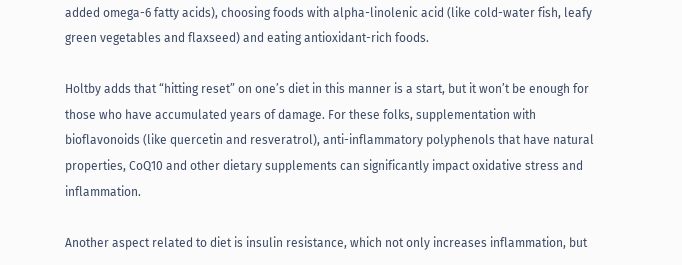added omega-6 fatty acids), choosing foods with alpha-linolenic acid (like cold-water fish, leafy green vegetables and flaxseed) and eating antioxidant-rich foods.

Holtby adds that “hitting reset” on one’s diet in this manner is a start, but it won’t be enough for those who have accumulated years of damage. For these folks, supplementation with bioflavonoids (like quercetin and resveratrol), anti-inflammatory polyphenols that have natural properties, CoQ10 and other dietary supplements can significantly impact oxidative stress and inflammation.

Another aspect related to diet is insulin resistance, which not only increases inflammation, but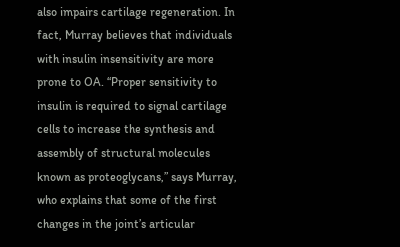also impairs cartilage regeneration. In fact, Murray believes that individuals with insulin insensitivity are more prone to OA. “Proper sensitivity to insulin is required to signal cartilage cells to increase the synthesis and assembly of structural molecules known as proteoglycans,” says Murray, who explains that some of the first changes in the joint’s articular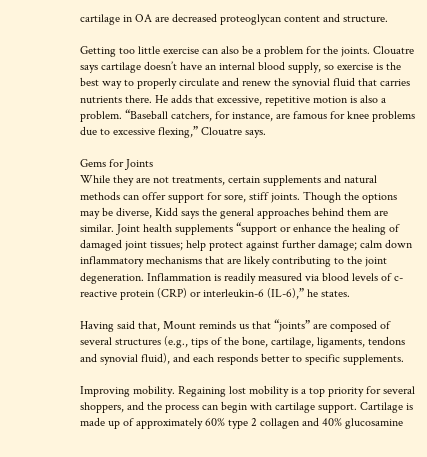cartilage in OA are decreased proteoglycan content and structure.

Getting too little exercise can also be a problem for the joints. Clouatre says cartilage doesn’t have an internal blood supply, so exercise is the best way to properly circulate and renew the synovial fluid that carries nutrients there. He adds that excessive, repetitive motion is also a problem. “Baseball catchers, for instance, are famous for knee problems due to excessive flexing,” Clouatre says.

Gems for Joints
While they are not treatments, certain supplements and natural methods can offer support for sore, stiff joints. Though the options may be diverse, Kidd says the general approaches behind them are similar. Joint health supplements “support or enhance the healing of damaged joint tissues; help protect against further damage; calm down inflammatory mechanisms that are likely contributing to the joint degeneration. Inflammation is readily measured via blood levels of c-reactive protein (CRP) or interleukin-6 (IL-6),” he states.

Having said that, Mount reminds us that “joints” are composed of several structures (e.g., tips of the bone, cartilage, ligaments, tendons and synovial fluid), and each responds better to specific supplements.

Improving mobility. Regaining lost mobility is a top priority for several shoppers, and the process can begin with cartilage support. Cartilage is made up of approximately 60% type 2 collagen and 40% glucosamine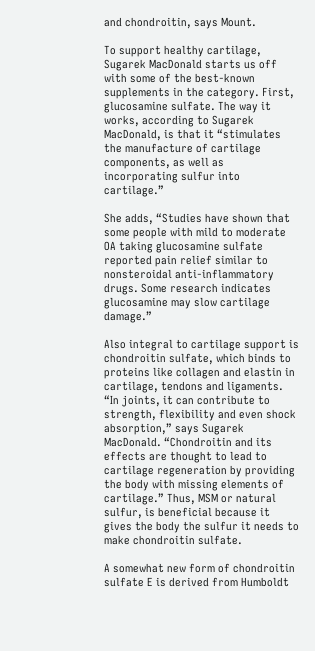and chondroitin, says Mount.

To support healthy cartilage, Sugarek MacDonald starts us off with some of the best-known supplements in the category. First, glucosamine sulfate. The way it works, according to Sugarek MacDonald, is that it “stimulates the manufacture of cartilage components, as well as incorporating sulfur into cartilage.”

She adds, “Studies have shown that some people with mild to moderate OA taking glucosamine sulfate reported pain relief similar to nonsteroidal anti-inflammatory drugs. Some research indicates glucosamine may slow cartilage damage.”

Also integral to cartilage support is chondroitin sulfate, which binds to proteins like collagen and elastin in cartilage, tendons and ligaments. “In joints, it can contribute to strength, flexibility and even shock absorption,” says Sugarek MacDonald. “Chondroitin and its effects are thought to lead to cartilage regeneration by providing the body with missing elements of cartilage.” Thus, MSM or natural sulfur, is beneficial because it gives the body the sulfur it needs to make chondroitin sulfate.

A somewhat new form of chondroitin sulfate E is derived from Humboldt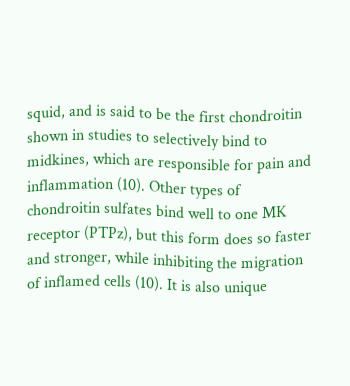squid, and is said to be the first chondroitin shown in studies to selectively bind to midkines, which are responsible for pain and inflammation (10). Other types of chondroitin sulfates bind well to one MK receptor (PTPz), but this form does so faster and stronger, while inhibiting the migration of inflamed cells (10). It is also unique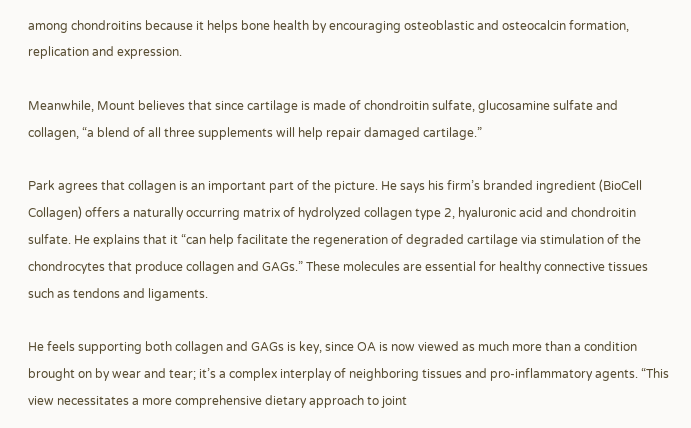among chondroitins because it helps bone health by encouraging osteoblastic and osteocalcin formation, replication and expression.

Meanwhile, Mount believes that since cartilage is made of chondroitin sulfate, glucosamine sulfate and collagen, “a blend of all three supplements will help repair damaged cartilage.”

Park agrees that collagen is an important part of the picture. He says his firm’s branded ingredient (BioCell Collagen) offers a naturally occurring matrix of hydrolyzed collagen type 2, hyaluronic acid and chondroitin sulfate. He explains that it “can help facilitate the regeneration of degraded cartilage via stimulation of the chondrocytes that produce collagen and GAGs.” These molecules are essential for healthy connective tissues such as tendons and ligaments.

He feels supporting both collagen and GAGs is key, since OA is now viewed as much more than a condition brought on by wear and tear; it’s a complex interplay of neighboring tissues and pro-inflammatory agents. “This view necessitates a more comprehensive dietary approach to joint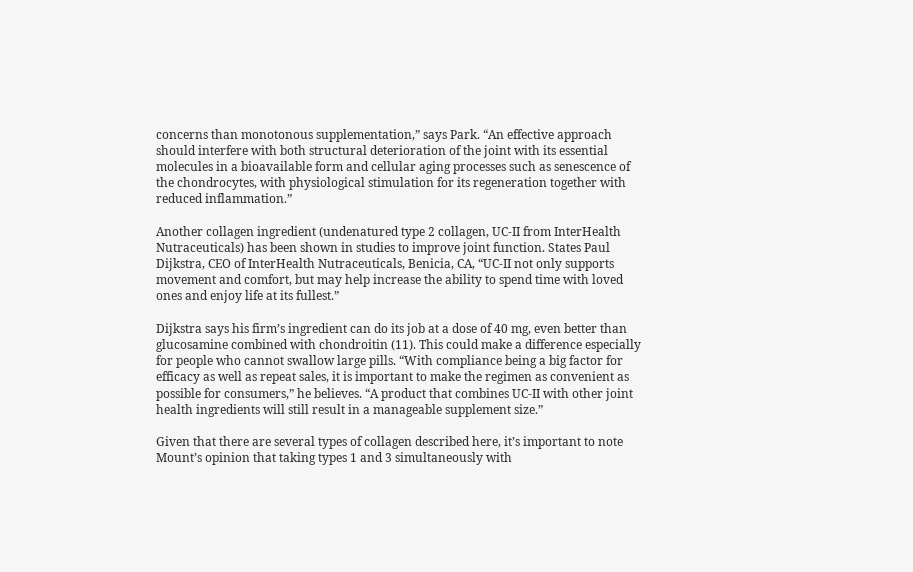concerns than monotonous supplementation,” says Park. “An effective approach should interfere with both structural deterioration of the joint with its essential molecules in a bioavailable form and cellular aging processes such as senescence of the chondrocytes, with physiological stimulation for its regeneration together with reduced inflammation.”

Another collagen ingredient (undenatured type 2 collagen, UC-II from InterHealth Nutraceuticals) has been shown in studies to improve joint function. States Paul Dijkstra, CEO of InterHealth Nutraceuticals, Benicia, CA, “UC-II not only supports movement and comfort, but may help increase the ability to spend time with loved ones and enjoy life at its fullest.”

Dijkstra says his firm’s ingredient can do its job at a dose of 40 mg, even better than glucosamine combined with chondroitin (11). This could make a difference especially for people who cannot swallow large pills. “With compliance being a big factor for efficacy as well as repeat sales, it is important to make the regimen as convenient as possible for consumers,” he believes. “A product that combines UC-II with other joint health ingredients will still result in a manageable supplement size.”

Given that there are several types of collagen described here, it’s important to note Mount’s opinion that taking types 1 and 3 simultaneously with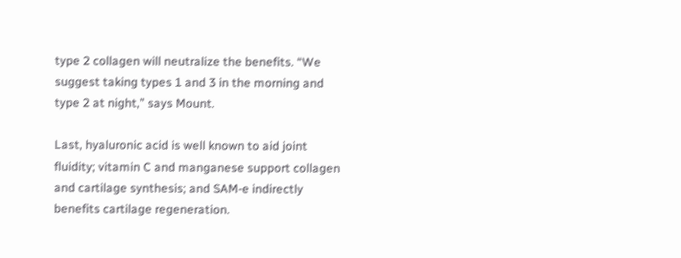type 2 collagen will neutralize the benefits. “We suggest taking types 1 and 3 in the morning and type 2 at night,” says Mount.

Last, hyaluronic acid is well known to aid joint fluidity; vitamin C and manganese support collagen and cartilage synthesis; and SAM-e indirectly benefits cartilage regeneration.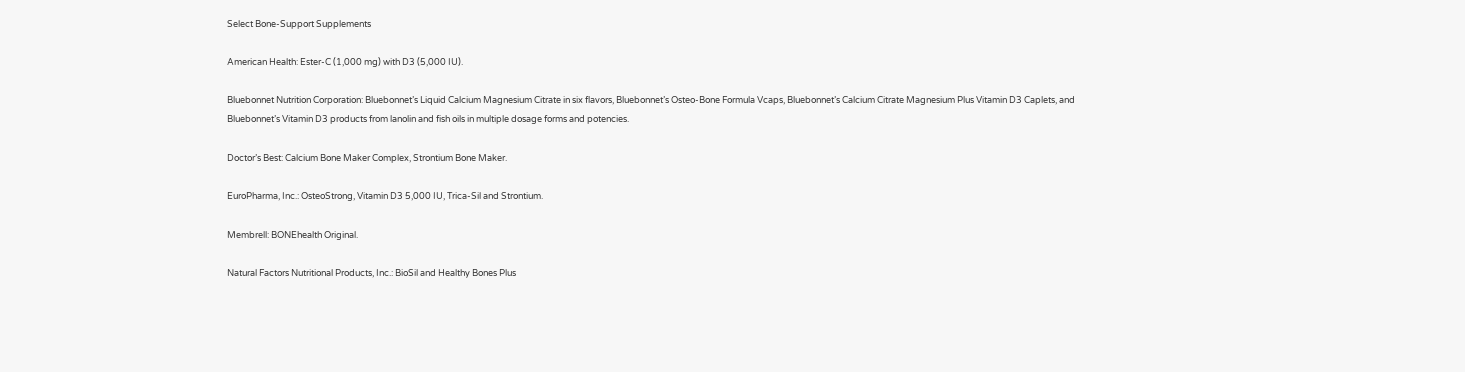Select Bone-Support Supplements

American Health: Ester-C (1,000 mg) with D3 (5,000 IU).

Bluebonnet Nutrition Corporation: Bluebonnet’s Liquid Calcium Magnesium Citrate in six flavors, Bluebonnet’s Osteo-Bone Formula Vcaps, Bluebonnet’s Calcium Citrate Magnesium Plus Vitamin D3 Caplets, and Bluebonnet’s Vitamin D3 products from lanolin and fish oils in multiple dosage forms and potencies.

Doctor’s Best: Calcium Bone Maker Complex, Strontium Bone Maker.

EuroPharma, Inc.: OsteoStrong, Vitamin D3 5,000 IU, Trica-Sil and Strontium.

Membrell: BONEhealth Original.

Natural Factors Nutritional Products, Inc.: BioSil and Healthy Bones Plus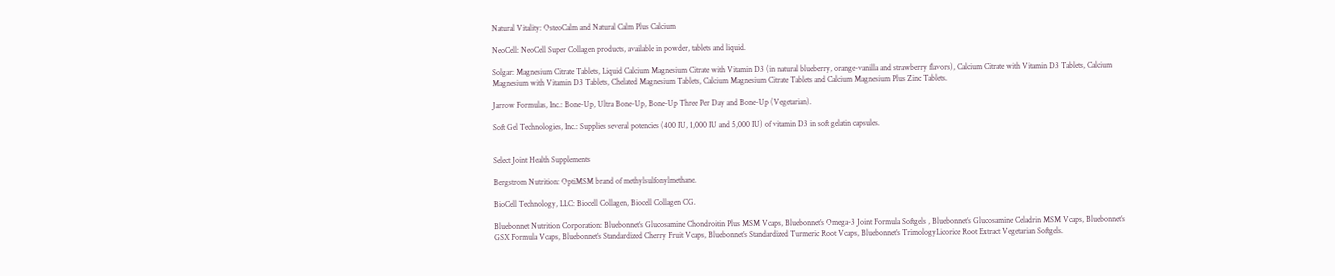Natural Vitality: OsteoCalm and Natural Calm Plus Calcium

NeoCell: NeoCell Super Collagen products, available in powder, tablets and liquid.

Solgar: Magnesium Citrate Tablets, Liquid Calcium Magnesium Citrate with Vitamin D3 (in natural blueberry, orange-vanilla and strawberry flavors), Calcium Citrate with Vitamin D3 Tablets, Calcium Magnesium with Vitamin D3 Tablets, Chelated Magnesium Tablets, Calcium Magnesium Citrate Tablets and Calcium Magnesium Plus Zinc Tablets.

Jarrow Formulas, Inc.: Bone-Up, Ultra Bone-Up, Bone-Up Three Per Day and Bone-Up (Vegetarian).

Soft Gel Technologies, Inc.: Supplies several potencies (400 IU, 1,000 IU and 5,000 IU) of vitamin D3 in soft gelatin capsules.


Select Joint Health Supplements

Bergstrom Nutrition: OptiMSM brand of methylsulfonylmethane.

BioCell Technology, LLC: Biocell Collagen, Biocell Collagen CG.

Bluebonnet Nutrition Corporation: Bluebonnet’s Glucosamine Chondroitin Plus MSM Vcaps, Bluebonnet’s Omega-3 Joint Formula Softgels , Bluebonnet’s Glucosamine Celadrin MSM Vcaps, Bluebonnet’s GSX Formula Vcaps, Bluebonnet’s Standardized Cherry Fruit Vcaps, Bluebonnet’s Standardized Turmeric Root Vcaps, Bluebonnet’s TrimologyLicorice Root Extract Vegetarian Softgels.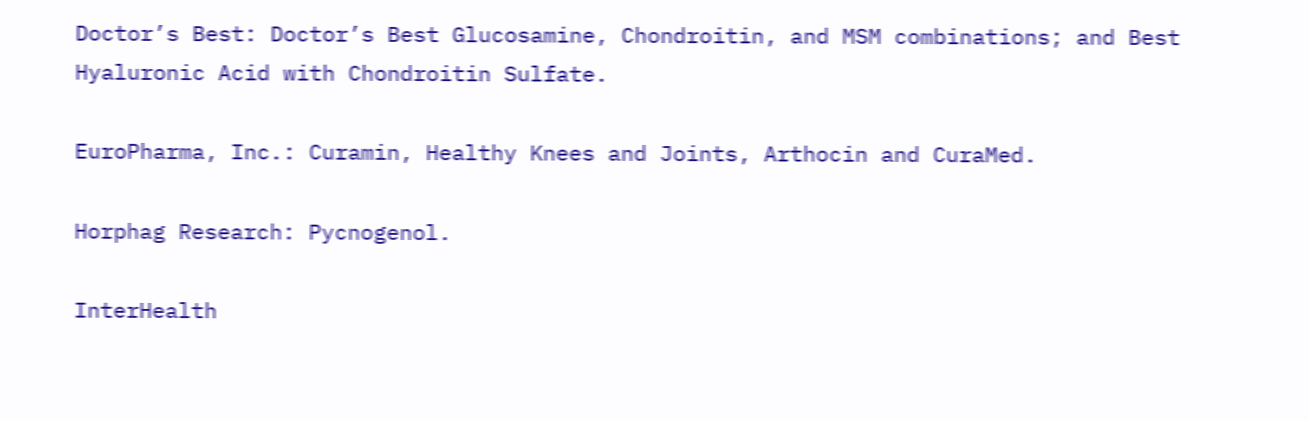Doctor’s Best: Doctor’s Best Glucosamine, Chondroitin, and MSM combinations; and Best Hyaluronic Acid with Chondroitin Sulfate.

EuroPharma, Inc.: Curamin, Healthy Knees and Joints, Arthocin and CuraMed.

Horphag Research: Pycnogenol.

InterHealth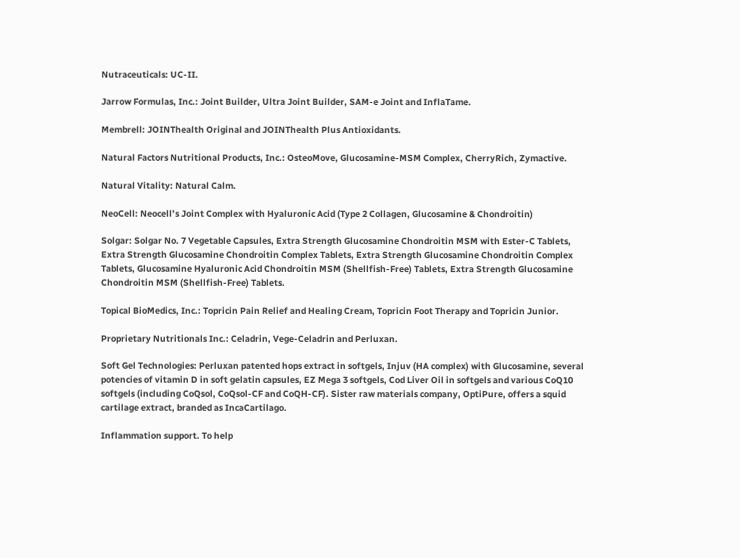Nutraceuticals: UC-II.

Jarrow Formulas, Inc.: Joint Builder, Ultra Joint Builder, SAM-e Joint and InflaTame.

Membrell: JOINThealth Original and JOINThealth Plus Antioxidants.

Natural Factors Nutritional Products, Inc.: OsteoMove, Glucosamine-MSM Complex, CherryRich, Zymactive.

Natural Vitality: Natural Calm.

NeoCell: Neocell’s Joint Complex with Hyaluronic Acid (Type 2 Collagen, Glucosamine & Chondroitin)

Solgar: Solgar No. 7 Vegetable Capsules, Extra Strength Glucosamine Chondroitin MSM with Ester-C Tablets, Extra Strength Glucosamine Chondroitin Complex Tablets, Extra Strength Glucosamine Chondroitin Complex Tablets, Glucosamine Hyaluronic Acid Chondroitin MSM (Shellfish-Free) Tablets, Extra Strength Glucosamine Chondroitin MSM (Shellfish-Free) Tablets.

Topical BioMedics, Inc.: Topricin Pain Relief and Healing Cream, Topricin Foot Therapy and Topricin Junior.

Proprietary Nutritionals Inc.: Celadrin, Vege-Celadrin and Perluxan.

Soft Gel Technologies: Perluxan patented hops extract in softgels, Injuv (HA complex) with Glucosamine, several potencies of vitamin D in soft gelatin capsules, EZ Mega 3 softgels, Cod Liver Oil in softgels and various CoQ10 softgels (including CoQsol, CoQsol-CF and CoQH-CF). Sister raw materials company, OptiPure, offers a squid cartilage extract, branded as IncaCartilago.

Inflammation support. To help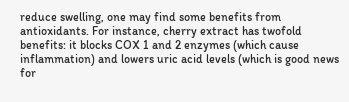reduce swelling, one may find some benefits from antioxidants. For instance, cherry extract has twofold benefits: it blocks COX 1 and 2 enzymes (which cause inflammation) and lowers uric acid levels (which is good news for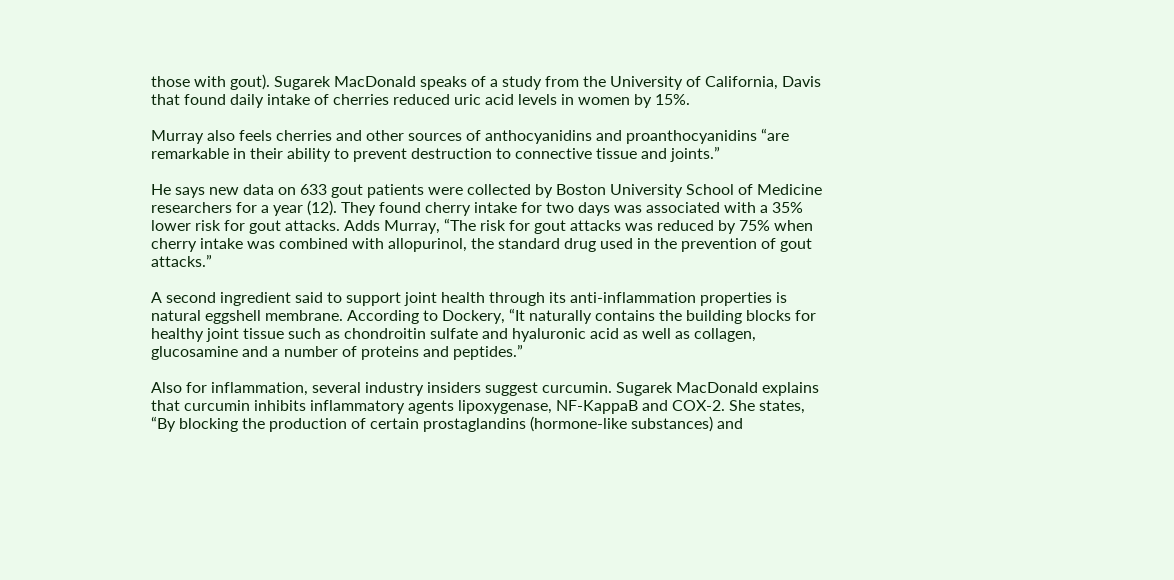those with gout). Sugarek MacDonald speaks of a study from the University of California, Davis that found daily intake of cherries reduced uric acid levels in women by 15%.

Murray also feels cherries and other sources of anthocyanidins and proanthocyanidins “are remarkable in their ability to prevent destruction to connective tissue and joints.”

He says new data on 633 gout patients were collected by Boston University School of Medicine researchers for a year (12). They found cherry intake for two days was associated with a 35% lower risk for gout attacks. Adds Murray, “The risk for gout attacks was reduced by 75% when cherry intake was combined with allopurinol, the standard drug used in the prevention of gout attacks.”

A second ingredient said to support joint health through its anti-inflammation properties is natural eggshell membrane. According to Dockery, “It naturally contains the building blocks for healthy joint tissue such as chondroitin sulfate and hyaluronic acid as well as collagen, glucosamine and a number of proteins and peptides.”

Also for inflammation, several industry insiders suggest curcumin. Sugarek MacDonald explains that curcumin inhibits inflammatory agents lipoxygenase, NF-KappaB and COX-2. She states, “By blocking the production of certain prostaglandins (hormone-like substances) and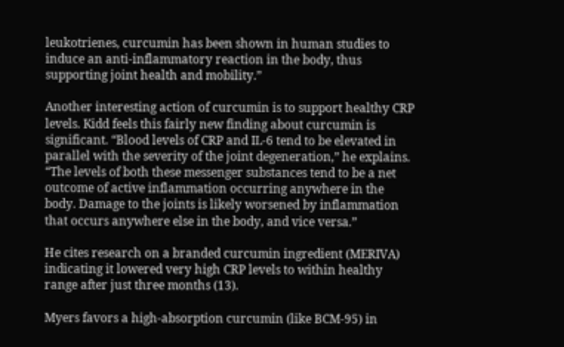leukotrienes, curcumin has been shown in human studies to induce an anti-inflammatory reaction in the body, thus supporting joint health and mobility.”

Another interesting action of curcumin is to support healthy CRP levels. Kidd feels this fairly new finding about curcumin is significant. “Blood levels of CRP and IL-6 tend to be elevated in parallel with the severity of the joint degeneration,” he explains. “The levels of both these messenger substances tend to be a net outcome of active inflammation occurring anywhere in the body. Damage to the joints is likely worsened by inflammation that occurs anywhere else in the body, and vice versa.”

He cites research on a branded curcumin ingredient (MERIVA) indicating it lowered very high CRP levels to within healthy range after just three months (13).

Myers favors a high-absorption curcumin (like BCM-95) in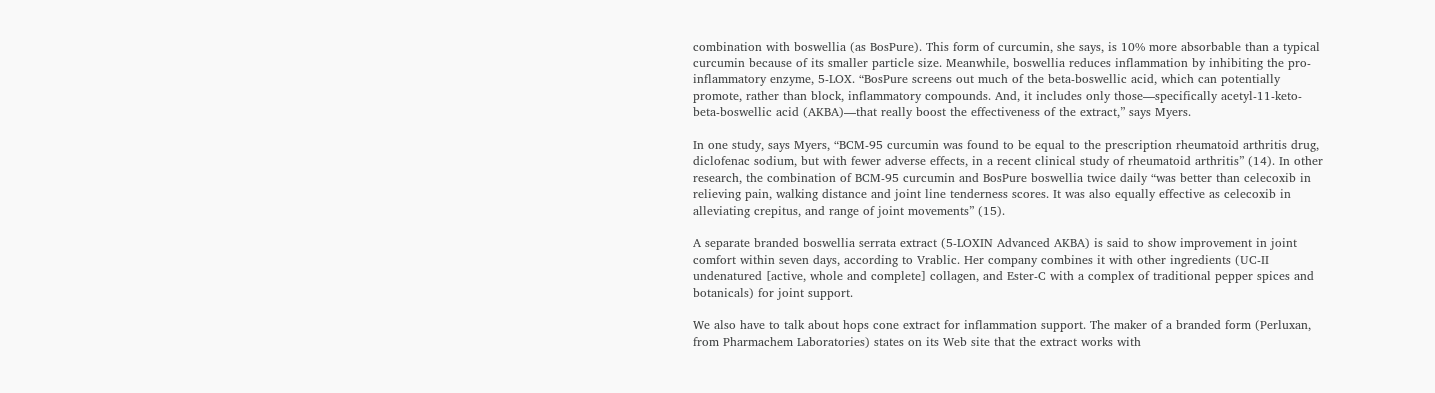combination with boswellia (as BosPure). This form of curcumin, she says, is 10% more absorbable than a typical curcumin because of its smaller particle size. Meanwhile, boswellia reduces inflammation by inhibiting the pro-inflammatory enzyme, 5-LOX. “BosPure screens out much of the beta-boswellic acid, which can potentially promote, rather than block, inflammatory compounds. And, it includes only those—specifically acetyl-11-keto-beta-boswellic acid (AKBA)—that really boost the effectiveness of the extract,” says Myers.

In one study, says Myers, “BCM-95 curcumin was found to be equal to the prescription rheumatoid arthritis drug, diclofenac sodium, but with fewer adverse effects, in a recent clinical study of rheumatoid arthritis” (14). In other research, the combination of BCM-95 curcumin and BosPure boswellia twice daily “was better than celecoxib in relieving pain, walking distance and joint line tenderness scores. It was also equally effective as celecoxib in alleviating crepitus, and range of joint movements” (15).

A separate branded boswellia serrata extract (5-LOXIN Advanced AKBA) is said to show improvement in joint comfort within seven days, according to Vrablic. Her company combines it with other ingredients (UC-II undenatured [active, whole and complete] collagen, and Ester-C with a complex of traditional pepper spices and botanicals) for joint support.

We also have to talk about hops cone extract for inflammation support. The maker of a branded form (Perluxan, from Pharmachem Laboratories) states on its Web site that the extract works with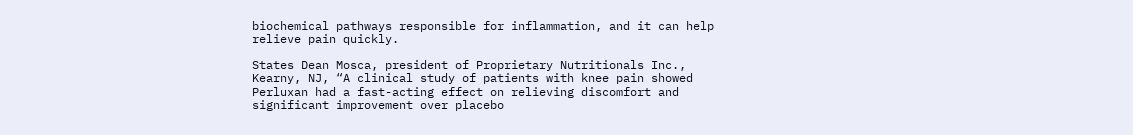biochemical pathways responsible for inflammation, and it can help relieve pain quickly.

States Dean Mosca, president of Proprietary Nutritionals Inc., Kearny, NJ, “A clinical study of patients with knee pain showed Perluxan had a fast-acting effect on relieving discomfort and significant improvement over placebo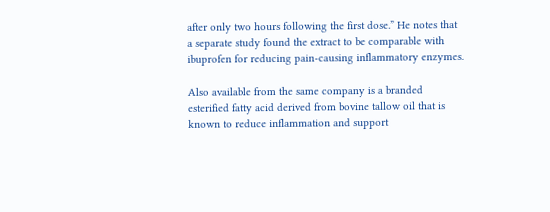after only two hours following the first dose.” He notes that a separate study found the extract to be comparable with ibuprofen for reducing pain-causing inflammatory enzymes.

Also available from the same company is a branded esterified fatty acid derived from bovine tallow oil that is known to reduce inflammation and support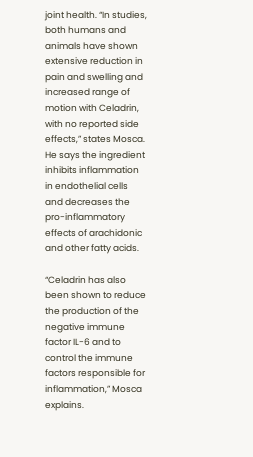joint health. “In studies, both humans and animals have shown extensive reduction in pain and swelling and increased range of motion with Celadrin, with no reported side effects,” states Mosca. He says the ingredient inhibits inflammation in endothelial cells and decreases the pro-inflammatory effects of arachidonic and other fatty acids.

“Celadrin has also been shown to reduce the production of the negative immune factor IL-6 and to control the immune factors responsible for inflammation,” Mosca explains.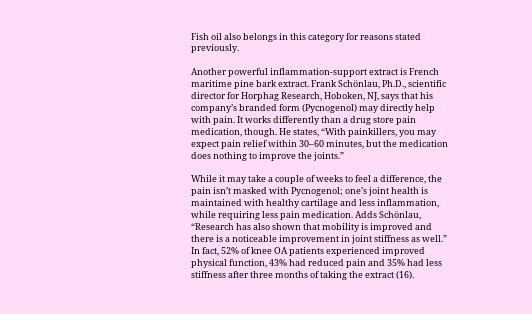Fish oil also belongs in this category for reasons stated previously.

Another powerful inflammation-support extract is French maritime pine bark extract. Frank Schönlau, Ph.D., scientific director for Horphag Research, Hoboken, NJ, says that his company’s branded form (Pycnogenol) may directly help with pain. It works differently than a drug store pain medication, though. He states, “With painkillers, you may expect pain relief within 30–60 minutes, but the medication does nothing to improve the joints.”

While it may take a couple of weeks to feel a difference, the pain isn’t masked with Pycnogenol; one’s joint health is maintained with healthy cartilage and less inflammation, while requiring less pain medication. Adds Schönlau, “Research has also shown that mobility is improved and there is a noticeable improvement in joint stiffness as well.” In fact, 52% of knee OA patients experienced improved physical function, 43% had reduced pain and 35% had less stiffness after three months of taking the extract (16).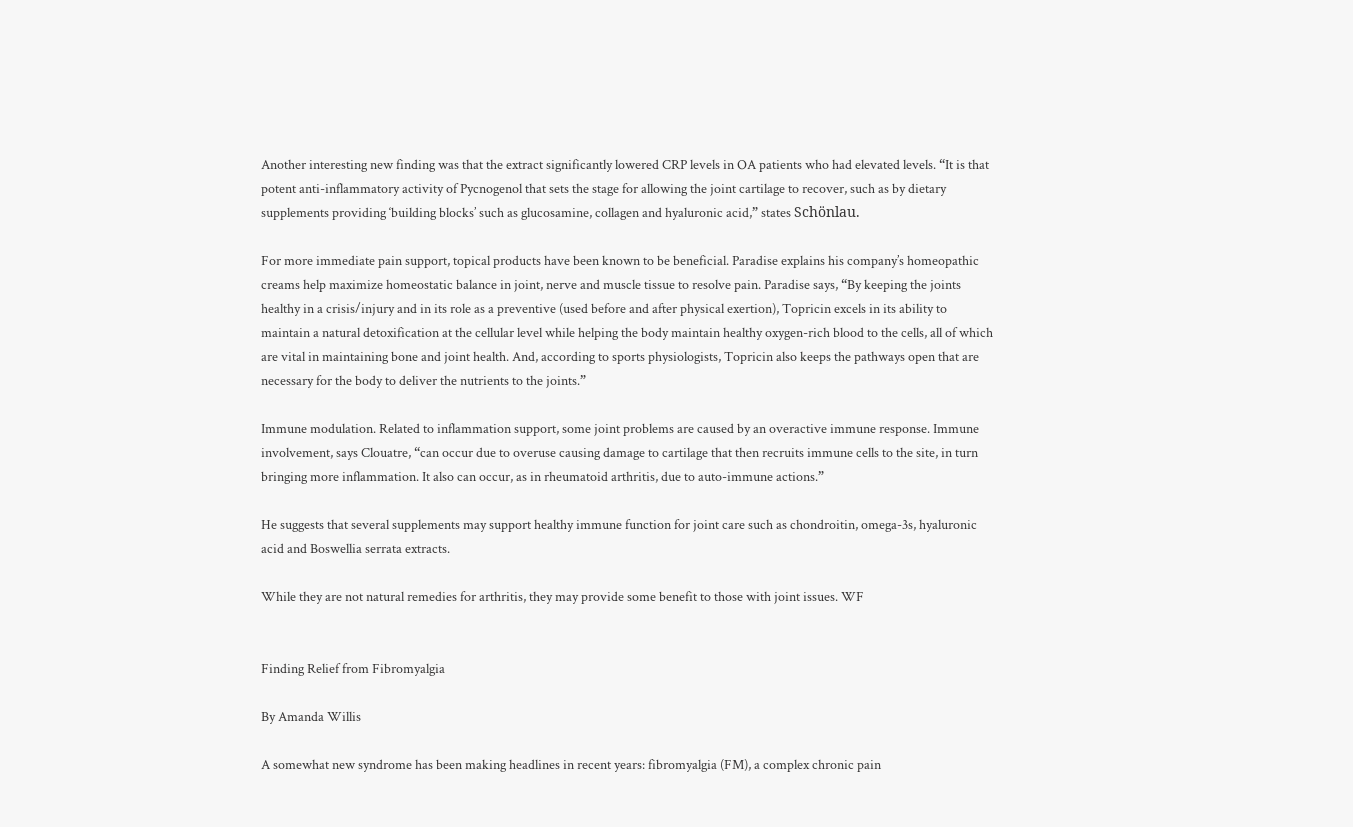Another interesting new finding was that the extract significantly lowered CRP levels in OA patients who had elevated levels. “It is that potent anti-inflammatory activity of Pycnogenol that sets the stage for allowing the joint cartilage to recover, such as by dietary supplements providing ‘building blocks’ such as glucosamine, collagen and hyaluronic acid,” states Schönlau.

For more immediate pain support, topical products have been known to be beneficial. Paradise explains his company’s homeopathic creams help maximize homeostatic balance in joint, nerve and muscle tissue to resolve pain. Paradise says, “By keeping the joints healthy in a crisis/injury and in its role as a preventive (used before and after physical exertion), Topricin excels in its ability to maintain a natural detoxification at the cellular level while helping the body maintain healthy oxygen-rich blood to the cells, all of which are vital in maintaining bone and joint health. And, according to sports physiologists, Topricin also keeps the pathways open that are necessary for the body to deliver the nutrients to the joints.”

Immune modulation. Related to inflammation support, some joint problems are caused by an overactive immune response. Immune involvement, says Clouatre, “can occur due to overuse causing damage to cartilage that then recruits immune cells to the site, in turn bringing more inflammation. It also can occur, as in rheumatoid arthritis, due to auto-immune actions.”

He suggests that several supplements may support healthy immune function for joint care such as chondroitin, omega-3s, hyaluronic acid and Boswellia serrata extracts.

While they are not natural remedies for arthritis, they may provide some benefit to those with joint issues. WF


Finding Relief from Fibromyalgia

By Amanda Willis

A somewhat new syndrome has been making headlines in recent years: fibromyalgia (FM), a complex chronic pain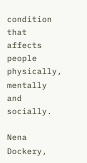condition that affects people physically, mentally and socially.

Nena Dockery,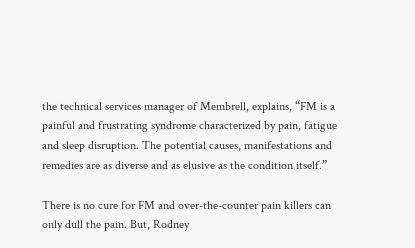the technical services manager of Membrell, explains, “FM is a painful and frustrating syndrome characterized by pain, fatigue and sleep disruption. The potential causes, manifestations and remedies are as diverse and as elusive as the condition itself.”

There is no cure for FM and over-the-counter pain killers can only dull the pain. But, Rodney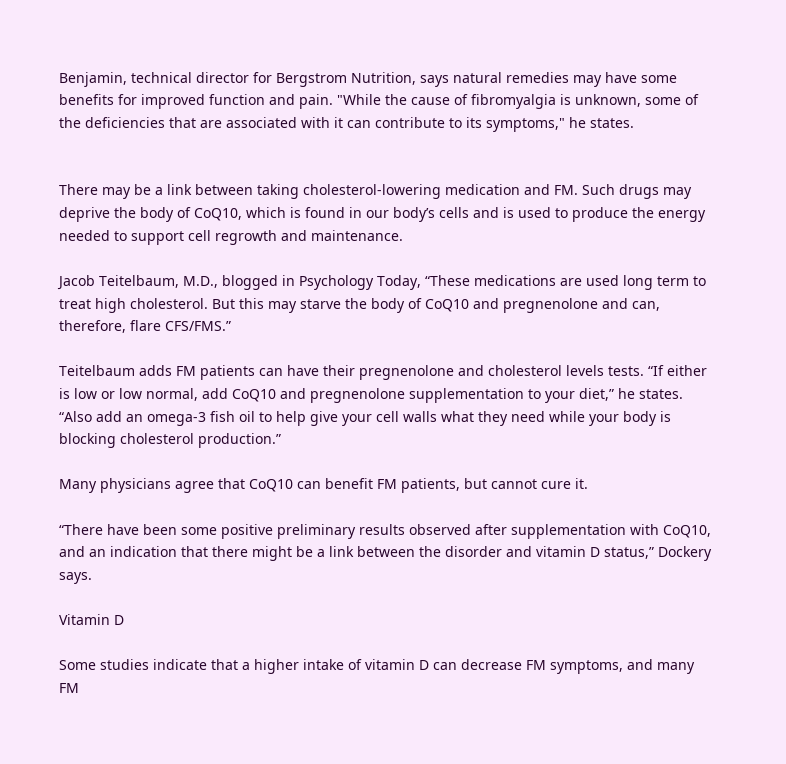Benjamin, technical director for Bergstrom Nutrition, says natural remedies may have some benefits for improved function and pain. "While the cause of fibromyalgia is unknown, some of the deficiencies that are associated with it can contribute to its symptoms," he states.


There may be a link between taking cholesterol-lowering medication and FM. Such drugs may deprive the body of CoQ10, which is found in our body’s cells and is used to produce the energy needed to support cell regrowth and maintenance.

Jacob Teitelbaum, M.D., blogged in Psychology Today, “These medications are used long term to treat high cholesterol. But this may starve the body of CoQ10 and pregnenolone and can, therefore, flare CFS/FMS.”

Teitelbaum adds FM patients can have their pregnenolone and cholesterol levels tests. “If either is low or low normal, add CoQ10 and pregnenolone supplementation to your diet,” he states. “Also add an omega-3 fish oil to help give your cell walls what they need while your body is blocking cholesterol production.”

Many physicians agree that CoQ10 can benefit FM patients, but cannot cure it.

“There have been some positive preliminary results observed after supplementation with CoQ10, and an indication that there might be a link between the disorder and vitamin D status,” Dockery says.

Vitamin D

Some studies indicate that a higher intake of vitamin D can decrease FM symptoms, and many FM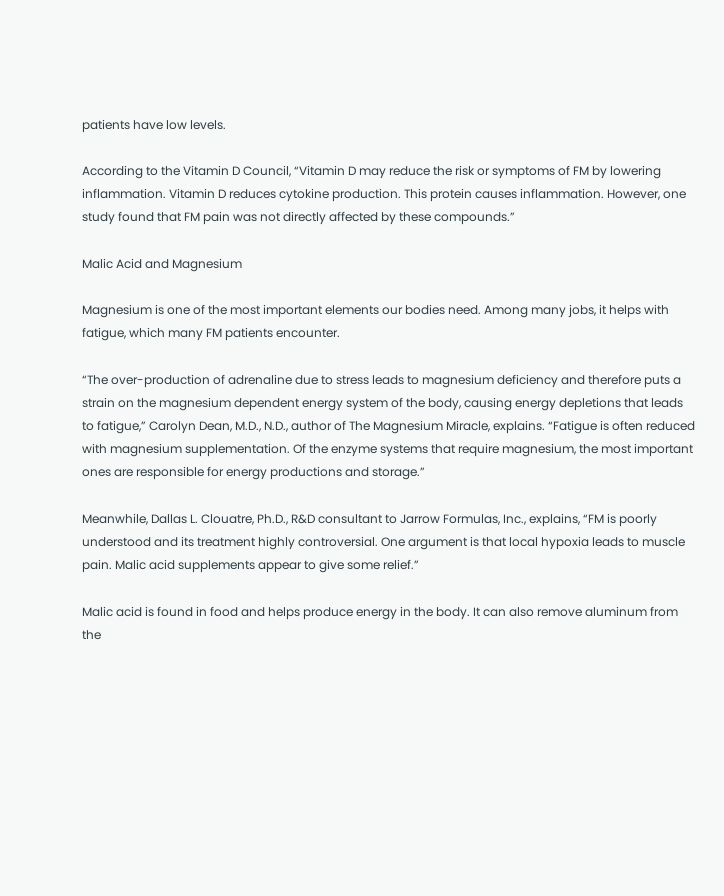patients have low levels.

According to the Vitamin D Council, “Vitamin D may reduce the risk or symptoms of FM by lowering inflammation. Vitamin D reduces cytokine production. This protein causes inflammation. However, one study found that FM pain was not directly affected by these compounds.”

Malic Acid and Magnesium

Magnesium is one of the most important elements our bodies need. Among many jobs, it helps with fatigue, which many FM patients encounter.

“The over-production of adrenaline due to stress leads to magnesium deficiency and therefore puts a strain on the magnesium dependent energy system of the body, causing energy depletions that leads to fatigue,” Carolyn Dean, M.D., N.D., author of The Magnesium Miracle, explains. “Fatigue is often reduced with magnesium supplementation. Of the enzyme systems that require magnesium, the most important ones are responsible for energy productions and storage.”

Meanwhile, Dallas L. Clouatre, Ph.D., R&D consultant to Jarrow Formulas, Inc., explains, “FM is poorly understood and its treatment highly controversial. One argument is that local hypoxia leads to muscle pain. Malic acid supplements appear to give some relief.”

Malic acid is found in food and helps produce energy in the body. It can also remove aluminum from the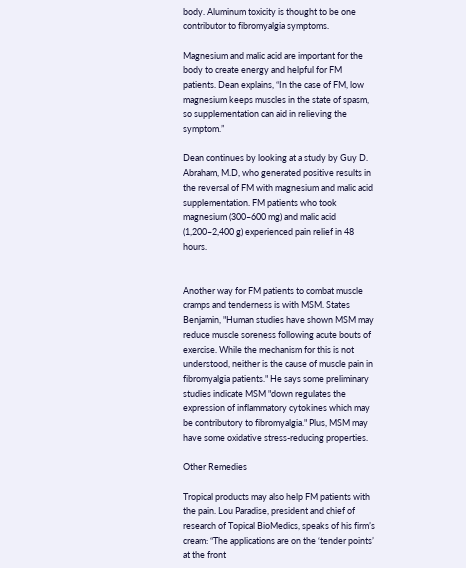body. Aluminum toxicity is thought to be one contributor to fibromyalgia symptoms.

Magnesium and malic acid are important for the body to create energy and helpful for FM patients. Dean explains, “In the case of FM, low magnesium keeps muscles in the state of spasm, so supplementation can aid in relieving the symptom.”

Dean continues by looking at a study by Guy D. Abraham, M.D, who generated positive results in the reversal of FM with magnesium and malic acid supplementation. FM patients who took magnesium (300–600 mg) and malic acid (1,200–2,400 g) experienced pain relief in 48 hours.


Another way for FM patients to combat muscle cramps and tenderness is with MSM. States Benjamin, "Human studies have shown MSM may reduce muscle soreness following acute bouts of exercise. While the mechanism for this is not understood, neither is the cause of muscle pain in fibromyalgia patients." He says some preliminary studies indicate MSM "down regulates the expression of inflammatory cytokines which may be contributory to fibromyalgia." Plus, MSM may have some oxidative stress-reducing properties.

Other Remedies

Tropical products may also help FM patients with the pain. Lou Paradise, president and chief of research of Topical BioMedics, speaks of his firm’s cream: “The applications are on the ‘tender points’ at the front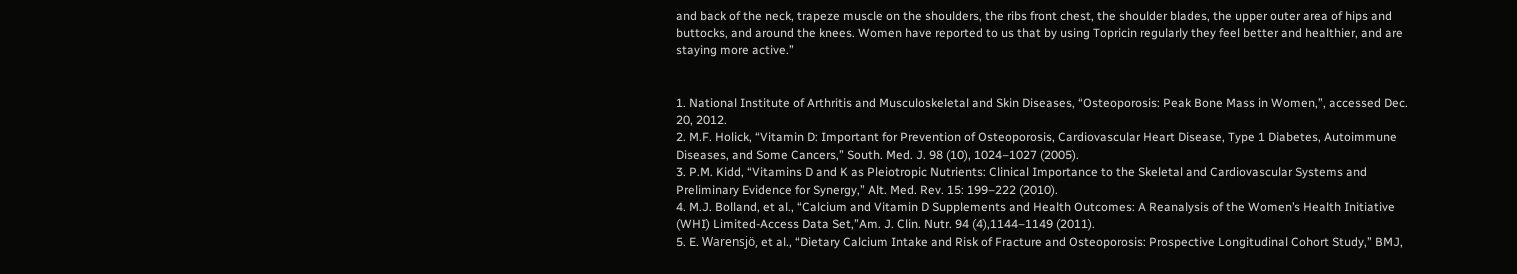and back of the neck, trapeze muscle on the shoulders, the ribs front chest, the shoulder blades, the upper outer area of hips and buttocks, and around the knees. Women have reported to us that by using Topricin regularly they feel better and healthier, and are staying more active.”


1. National Institute of Arthritis and Musculoskeletal and Skin Diseases, “Osteoporosis: Peak Bone Mass in Women,”, accessed Dec. 20, 2012.
2. M.F. Holick, “Vitamin D: Important for Prevention of Osteoporosis, Cardiovascular Heart Disease, Type 1 Diabetes, Autoimmune Diseases, and Some Cancers,” South. Med. J. 98 (10), 1024–1027 (2005).
3. P.M. Kidd, “Vitamins D and K as Pleiotropic Nutrients: Clinical Importance to the Skeletal and Cardiovascular Systems and Preliminary Evidence for Synergy,” Alt. Med. Rev. 15: 199–222 (2010).
4. M.J. Bolland, et al., “Calcium and Vitamin D Supplements and Health Outcomes: A Reanalysis of the Women’s Health Initiative (WHI) Limited-Access Data Set,”Am. J. Clin. Nutr. 94 (4),1144–1149 (2011).
5. E. Warensjö, et al., “Dietary Calcium Intake and Risk of Fracture and Osteoporosis: Prospective Longitudinal Cohort Study,” BMJ,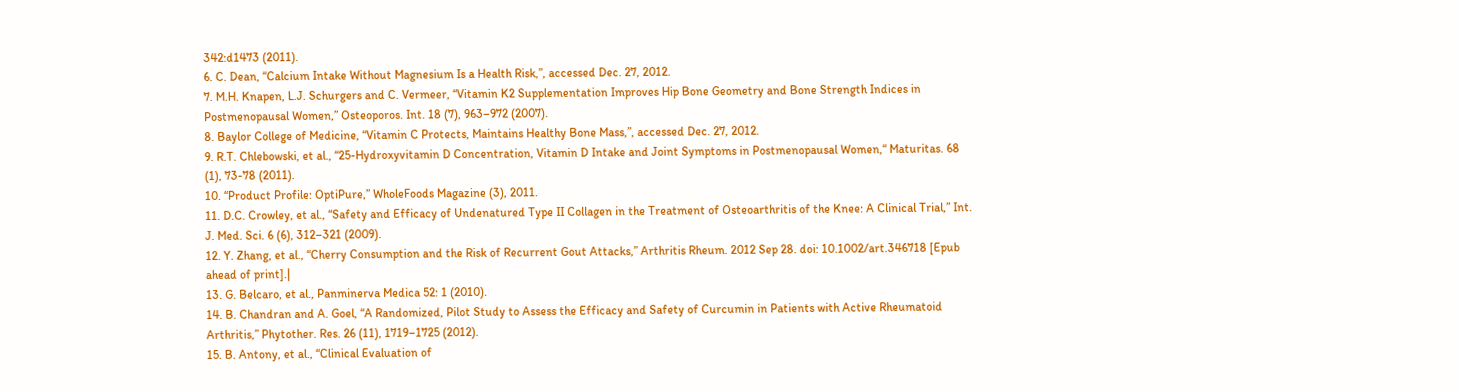342:d1473 (2011).
6. C. Dean, “Calcium Intake Without Magnesium Is a Health Risk,”, accessed Dec. 27, 2012.
7. M.H. Knapen, L.J. Schurgers and C. Vermeer, “Vitamin K2 Supplementation Improves Hip Bone Geometry and Bone Strength Indices in Postmenopausal Women,” Osteoporos. Int. 18 (7), 963–972 (2007).
8. Baylor College of Medicine, “Vitamin C Protects, Maintains Healthy Bone Mass,”, accessed Dec. 27, 2012.
9. R.T. Chlebowski, et al., “25-Hydroxyvitamin D Concentration, Vitamin D Intake and Joint Symptoms in Postmenopausal Women,“ Maturitas. 68 (1), 73-78 (2011).
10. “Product Profile: OptiPure,” WholeFoods Magazine (3), 2011.
11. D.C. Crowley, et al., “Safety and Efficacy of Undenatured Type II Collagen in the Treatment of Osteoarthritis of the Knee: A Clinical Trial,” Int. J. Med. Sci. 6 (6), 312–321 (2009).
12. Y. Zhang, et al., “Cherry Consumption and the Risk of Recurrent Gout Attacks,” Arthritis Rheum. 2012 Sep 28. doi: 10.1002/art.346718 [Epub ahead of print].|
13. G. Belcaro, et al., Panminerva Medica 52: 1 (2010).
14. B. Chandran and A. Goel, “A Randomized, Pilot Study to Assess the Efficacy and Safety of Curcumin in Patients with Active Rheumatoid Arthritis,” Phytother. Res. 26 (11), 1719–1725 (2012).
15. B. Antony, et al., “Clinical Evaluation of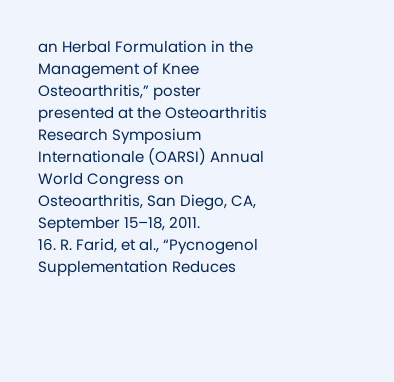an Herbal Formulation in the Management of Knee Osteoarthritis,” poster presented at the Osteoarthritis Research Symposium Internationale (OARSI) Annual World Congress on Osteoarthritis, San Diego, CA, September 15–18, 2011.
16. R. Farid, et al., “Pycnogenol Supplementation Reduces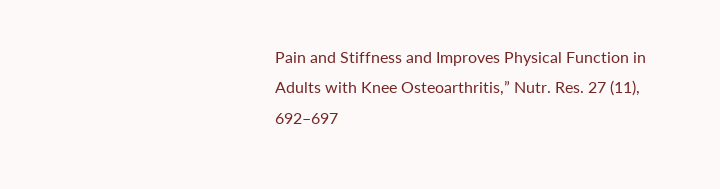Pain and Stiffness and Improves Physical Function in Adults with Knee Osteoarthritis,” Nutr. Res. 27 (11), 692–697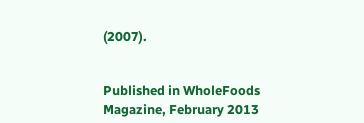(2007).


Published in WholeFoods Magazine, February 2013